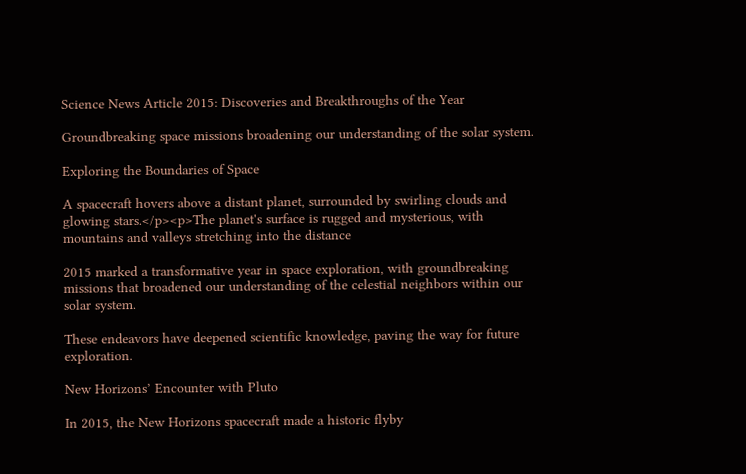Science News Article 2015: Discoveries and Breakthroughs of the Year

Groundbreaking space missions broadening our understanding of the solar system.

Exploring the Boundaries of Space

A spacecraft hovers above a distant planet, surrounded by swirling clouds and glowing stars.</p><p>The planet's surface is rugged and mysterious, with mountains and valleys stretching into the distance

2015 marked a transformative year in space exploration, with groundbreaking missions that broadened our understanding of the celestial neighbors within our solar system.

These endeavors have deepened scientific knowledge, paving the way for future exploration.

New Horizons’ Encounter with Pluto

In 2015, the New Horizons spacecraft made a historic flyby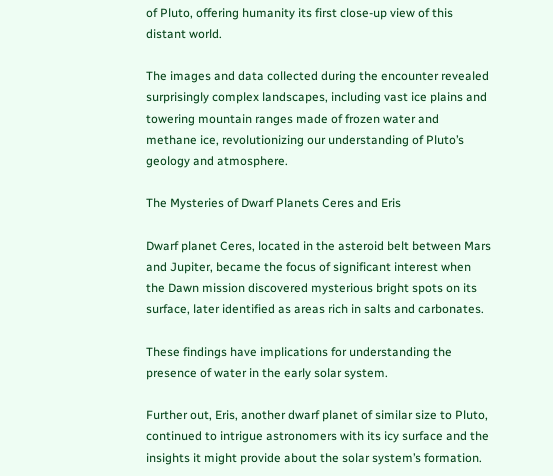of Pluto, offering humanity its first close-up view of this distant world.

The images and data collected during the encounter revealed surprisingly complex landscapes, including vast ice plains and towering mountain ranges made of frozen water and methane ice, revolutionizing our understanding of Pluto’s geology and atmosphere.

The Mysteries of Dwarf Planets Ceres and Eris

Dwarf planet Ceres, located in the asteroid belt between Mars and Jupiter, became the focus of significant interest when the Dawn mission discovered mysterious bright spots on its surface, later identified as areas rich in salts and carbonates.

These findings have implications for understanding the presence of water in the early solar system.

Further out, Eris, another dwarf planet of similar size to Pluto, continued to intrigue astronomers with its icy surface and the insights it might provide about the solar system’s formation.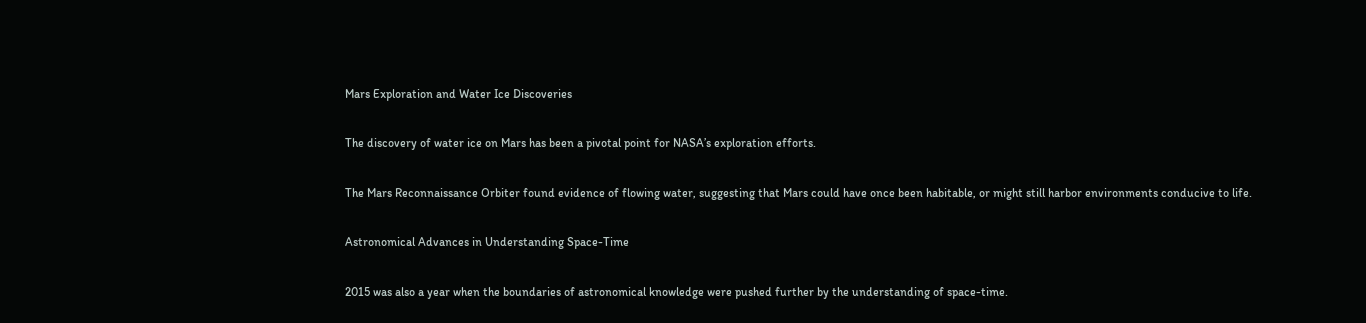Mars Exploration and Water Ice Discoveries

The discovery of water ice on Mars has been a pivotal point for NASA’s exploration efforts.

The Mars Reconnaissance Orbiter found evidence of flowing water, suggesting that Mars could have once been habitable, or might still harbor environments conducive to life.

Astronomical Advances in Understanding Space-Time

2015 was also a year when the boundaries of astronomical knowledge were pushed further by the understanding of space-time.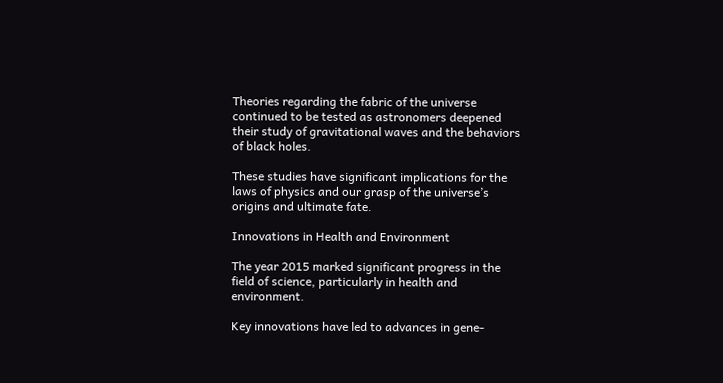Theories regarding the fabric of the universe continued to be tested as astronomers deepened their study of gravitational waves and the behaviors of black holes.

These studies have significant implications for the laws of physics and our grasp of the universe’s origins and ultimate fate.

Innovations in Health and Environment

The year 2015 marked significant progress in the field of science, particularly in health and environment.

Key innovations have led to advances in gene-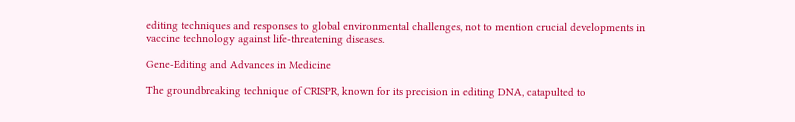editing techniques and responses to global environmental challenges, not to mention crucial developments in vaccine technology against life-threatening diseases.

Gene-Editing and Advances in Medicine

The groundbreaking technique of CRISPR, known for its precision in editing DNA, catapulted to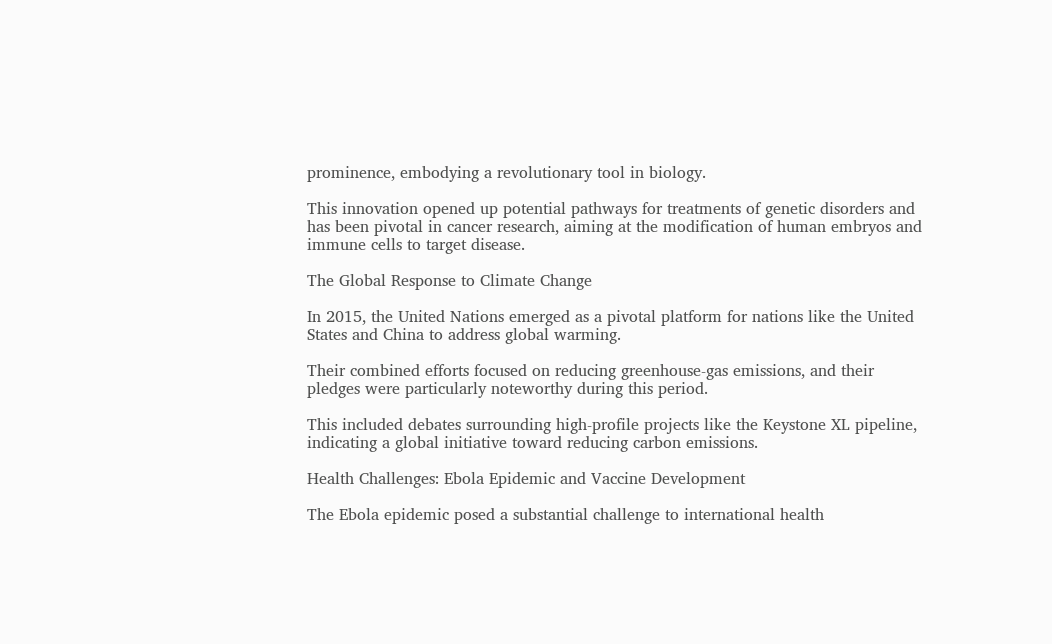prominence, embodying a revolutionary tool in biology.

This innovation opened up potential pathways for treatments of genetic disorders and has been pivotal in cancer research, aiming at the modification of human embryos and immune cells to target disease.

The Global Response to Climate Change

In 2015, the United Nations emerged as a pivotal platform for nations like the United States and China to address global warming.

Their combined efforts focused on reducing greenhouse-gas emissions, and their pledges were particularly noteworthy during this period.

This included debates surrounding high-profile projects like the Keystone XL pipeline, indicating a global initiative toward reducing carbon emissions.

Health Challenges: Ebola Epidemic and Vaccine Development

The Ebola epidemic posed a substantial challenge to international health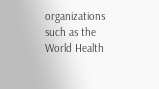organizations such as the World Health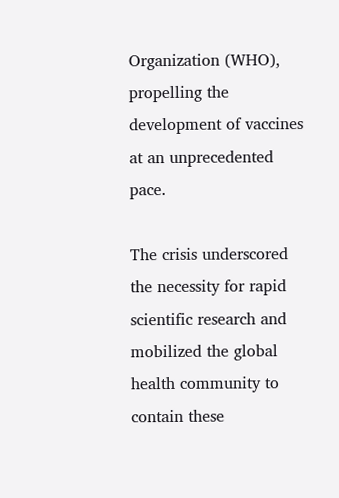Organization (WHO), propelling the development of vaccines at an unprecedented pace.

The crisis underscored the necessity for rapid scientific research and mobilized the global health community to contain these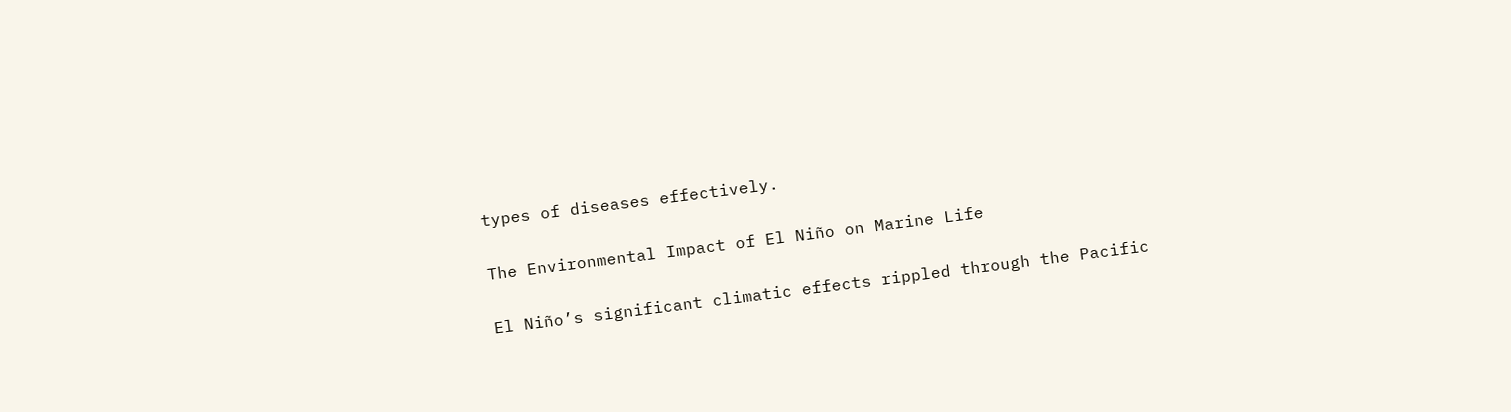types of diseases effectively.

The Environmental Impact of El Niño on Marine Life

El Niño’s significant climatic effects rippled through the Pacific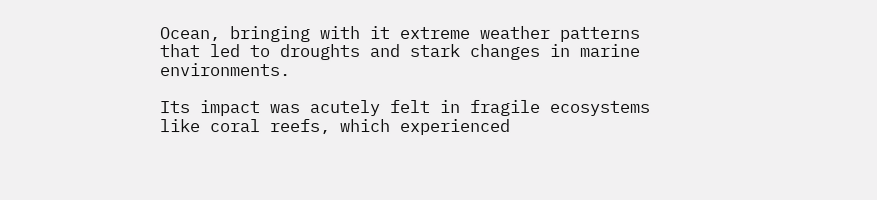Ocean, bringing with it extreme weather patterns that led to droughts and stark changes in marine environments.

Its impact was acutely felt in fragile ecosystems like coral reefs, which experienced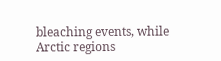bleaching events, while Arctic regions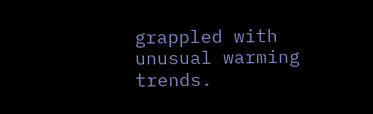grappled with unusual warming trends.